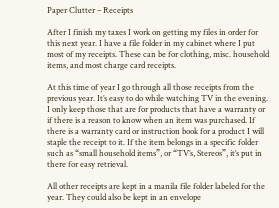Paper Clutter – Receipts

After I finish my taxes I work on getting my files in order for this next year. I have a file folder in my cabinet where I put most of my receipts. These can be for clothing, misc. household items, and most charge card receipts.

At this time of year I go through all those receipts from the previous year. It’s easy to do while watching TV in the evening. I only keep those that are for products that have a warranty or if there is a reason to know when an item was purchased. If there is a warranty card or instruction book for a product I will staple the receipt to it. If the item belongs in a specific folder such as “small household items”, or “TV’s, Stereos”, it’s put in there for easy retrieval.

All other receipts are kept in a manila file folder labeled for the year. They could also be kept in an envelope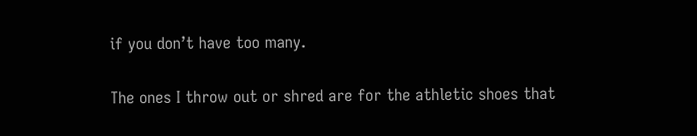if you don’t have too many.

The ones I throw out or shred are for the athletic shoes that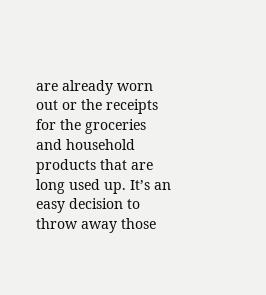are already worn out or the receipts for the groceries and household products that are long used up. It’s an easy decision to throw away those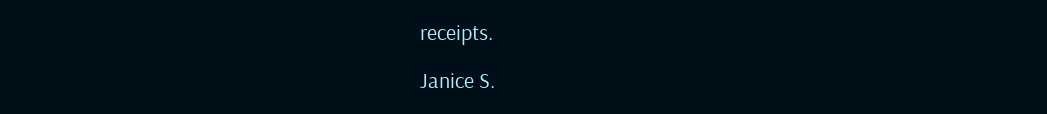receipts.

Janice S.